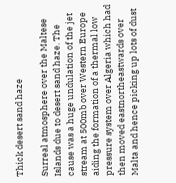Thick desert sand haze

Surreal atmosphere over the Maltese Islands due to desert sand haze. The cause was a huge undulation of the jet stream at 500mb over Western Europe aiding the formation of a thermal low pressure system over Algeria which had then moved eastnortheastwards over Malta and hence picking up lots of dust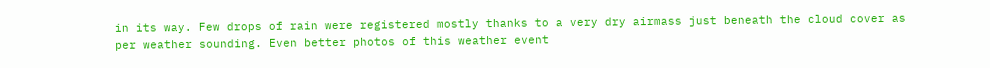in its way. Few drops of rain were registered mostly thanks to a very dry airmass just beneath the cloud cover as per weather sounding. Even better photos of this weather event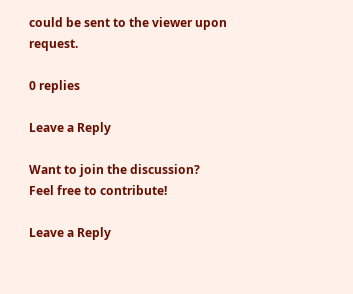could be sent to the viewer upon request.

0 replies

Leave a Reply

Want to join the discussion?
Feel free to contribute!

Leave a Reply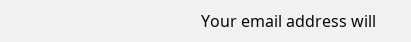Your email address will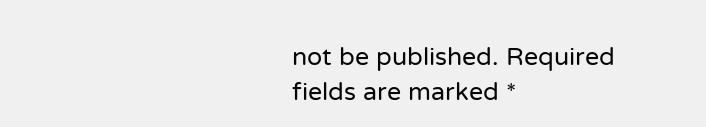not be published. Required fields are marked *